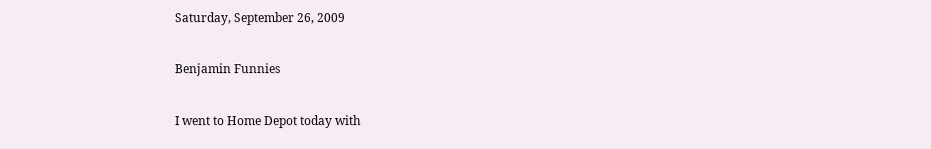Saturday, September 26, 2009

Benjamin Funnies

I went to Home Depot today with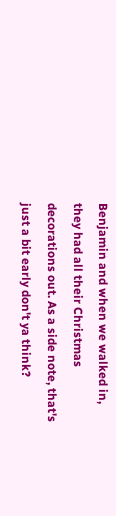Benjamin and when we walked in, they had all their Christmas decorations out. As a side note, that's just a bit early don't ya think?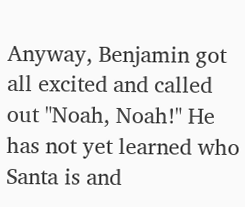Anyway, Benjamin got all excited and called out "Noah, Noah!" He has not yet learned who Santa is and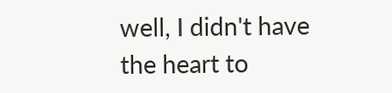well, I didn't have the heart to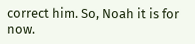correct him. So, Noah it is for now.